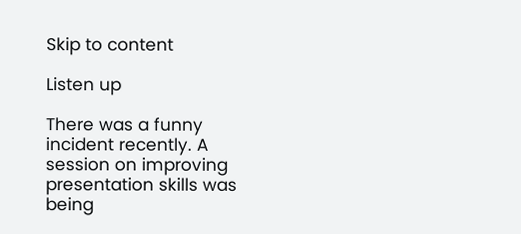Skip to content

Listen up

There was a funny incident recently. A session on improving presentation skills was being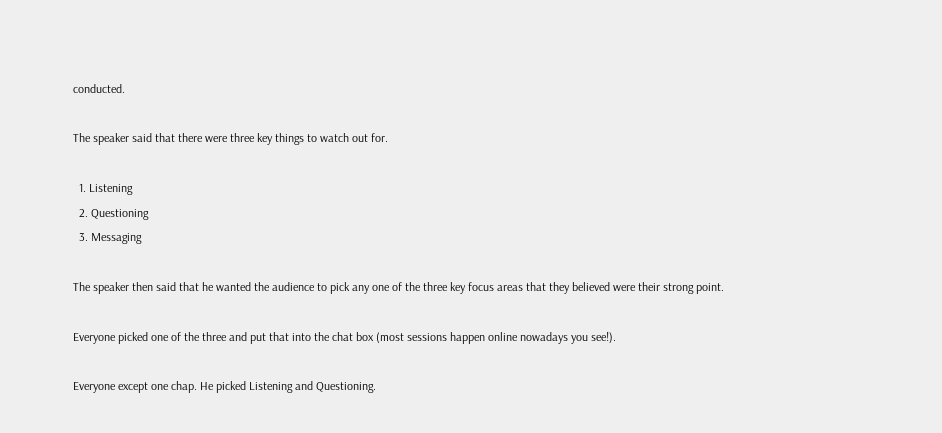conducted.

The speaker said that there were three key things to watch out for.

  1. Listening
  2. Questioning
  3. Messaging

The speaker then said that he wanted the audience to pick any one of the three key focus areas that they believed were their strong point.

Everyone picked one of the three and put that into the chat box (most sessions happen online nowadays you see!).

Everyone except one chap. He picked Listening and Questioning.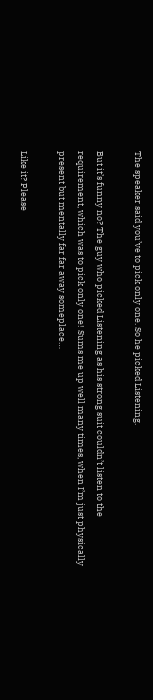The speaker said you’ve to pick only one. So he picked Listening.

But it’s funny no? The guy who picked Listening as his strong suit couldn’t listen to the requirement, which was to pick only one! Sums me up well many times, when I’m just physically present but mentally far far away someplace…

Like it? Please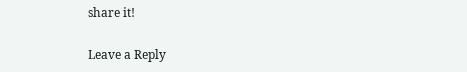share it!

Leave a Reply